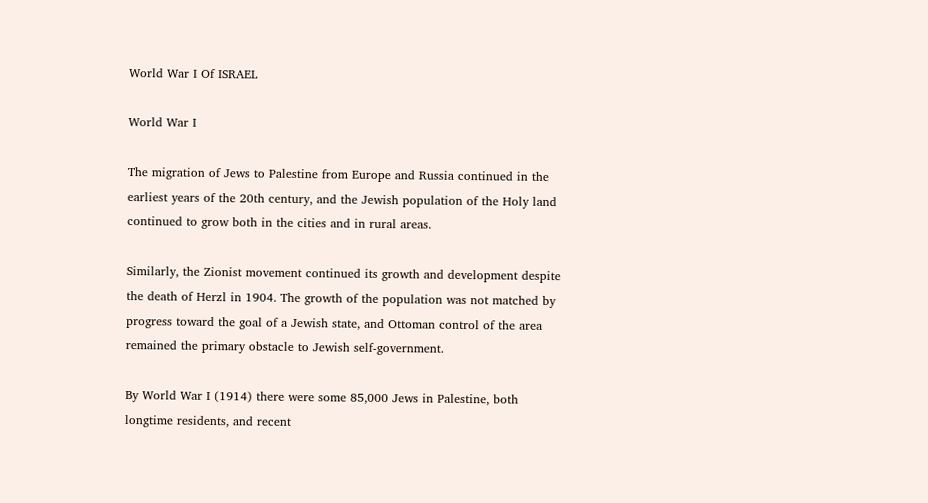World War I Of ISRAEL

World War I

The migration of Jews to Palestine from Europe and Russia continued in the earliest years of the 20th century, and the Jewish population of the Holy land continued to grow both in the cities and in rural areas.

Similarly, the Zionist movement continued its growth and development despite the death of Herzl in 1904. The growth of the population was not matched by progress toward the goal of a Jewish state, and Ottoman control of the area remained the primary obstacle to Jewish self-government.

By World War I (1914) there were some 85,000 Jews in Palestine, both longtime residents, and recent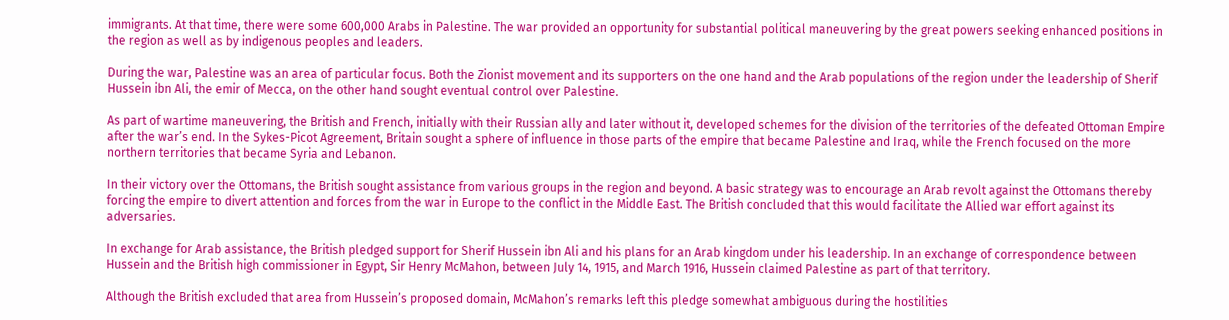immigrants. At that time, there were some 600,000 Arabs in Palestine. The war provided an opportunity for substantial political maneuvering by the great powers seeking enhanced positions in the region as well as by indigenous peoples and leaders.

During the war, Palestine was an area of particular focus. Both the Zionist movement and its supporters on the one hand and the Arab populations of the region under the leadership of Sherif Hussein ibn Ali, the emir of Mecca, on the other hand sought eventual control over Palestine.

As part of wartime maneuvering, the British and French, initially with their Russian ally and later without it, developed schemes for the division of the territories of the defeated Ottoman Empire after the war’s end. In the Sykes-Picot Agreement, Britain sought a sphere of influence in those parts of the empire that became Palestine and Iraq, while the French focused on the more northern territories that became Syria and Lebanon.

In their victory over the Ottomans, the British sought assistance from various groups in the region and beyond. A basic strategy was to encourage an Arab revolt against the Ottomans thereby forcing the empire to divert attention and forces from the war in Europe to the conflict in the Middle East. The British concluded that this would facilitate the Allied war effort against its adversaries.

In exchange for Arab assistance, the British pledged support for Sherif Hussein ibn Ali and his plans for an Arab kingdom under his leadership. In an exchange of correspondence between Hussein and the British high commissioner in Egypt, Sir Henry McMahon, between July 14, 1915, and March 1916, Hussein claimed Palestine as part of that territory.

Although the British excluded that area from Hussein’s proposed domain, McMahon’s remarks left this pledge somewhat ambiguous during the hostilities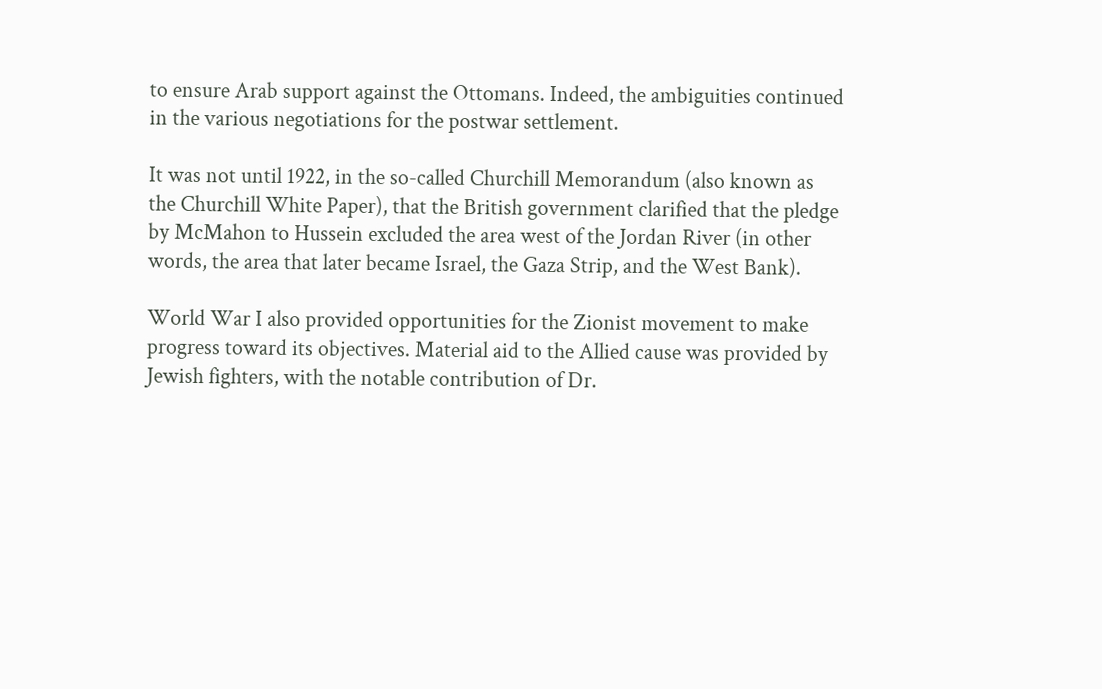to ensure Arab support against the Ottomans. Indeed, the ambiguities continued in the various negotiations for the postwar settlement.

It was not until 1922, in the so-called Churchill Memorandum (also known as the Churchill White Paper), that the British government clarified that the pledge by McMahon to Hussein excluded the area west of the Jordan River (in other words, the area that later became Israel, the Gaza Strip, and the West Bank).

World War I also provided opportunities for the Zionist movement to make progress toward its objectives. Material aid to the Allied cause was provided by Jewish fighters, with the notable contribution of Dr.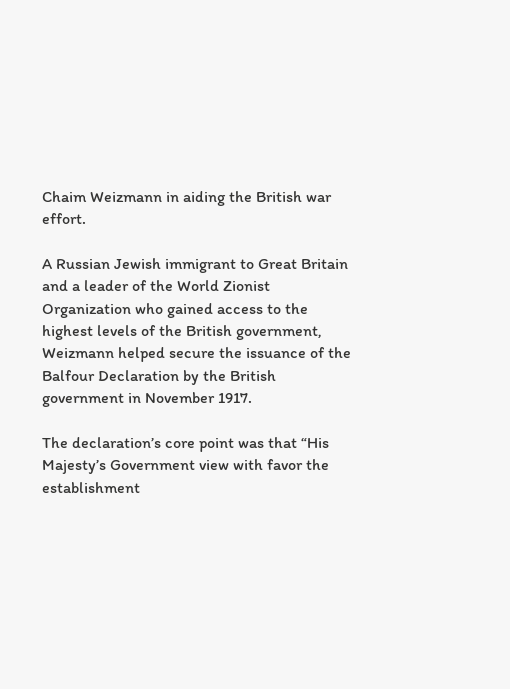Chaim Weizmann in aiding the British war effort.

A Russian Jewish immigrant to Great Britain and a leader of the World Zionist Organization who gained access to the highest levels of the British government, Weizmann helped secure the issuance of the Balfour Declaration by the British government in November 1917.

The declaration’s core point was that “His Majesty’s Government view with favor the establishment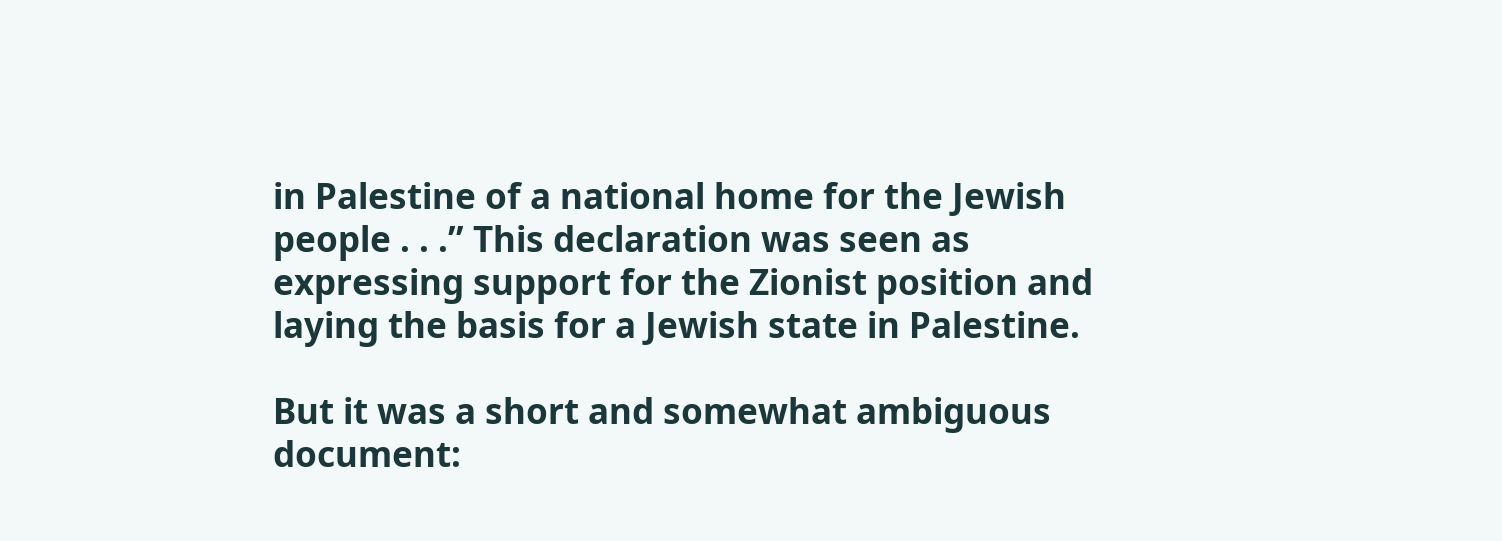in Palestine of a national home for the Jewish people . . .” This declaration was seen as expressing support for the Zionist position and laying the basis for a Jewish state in Palestine.

But it was a short and somewhat ambiguous document: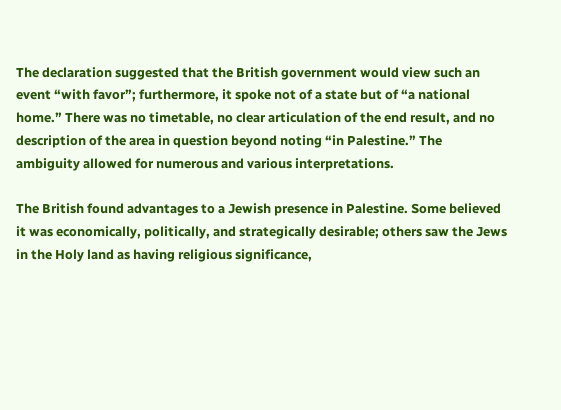The declaration suggested that the British government would view such an event “with favor”; furthermore, it spoke not of a state but of “a national home.” There was no timetable, no clear articulation of the end result, and no description of the area in question beyond noting “in Palestine.” The ambiguity allowed for numerous and various interpretations.

The British found advantages to a Jewish presence in Palestine. Some believed it was economically, politically, and strategically desirable; others saw the Jews in the Holy land as having religious significance,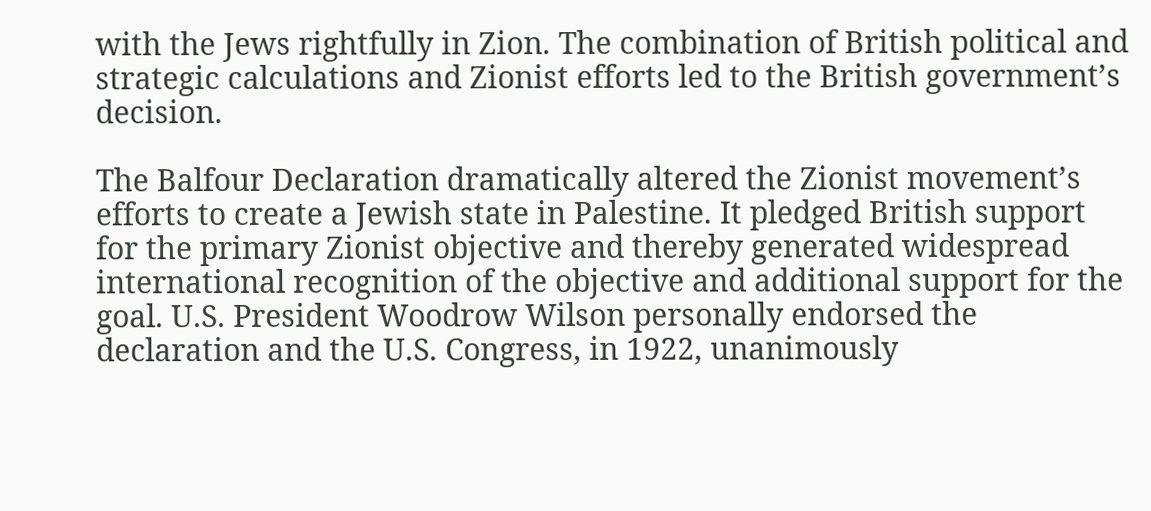with the Jews rightfully in Zion. The combination of British political and strategic calculations and Zionist efforts led to the British government’s decision.

The Balfour Declaration dramatically altered the Zionist movement’s efforts to create a Jewish state in Palestine. It pledged British support for the primary Zionist objective and thereby generated widespread international recognition of the objective and additional support for the goal. U.S. President Woodrow Wilson personally endorsed the declaration and the U.S. Congress, in 1922, unanimously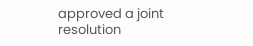approved a joint resolution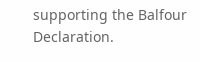supporting the Balfour Declaration.